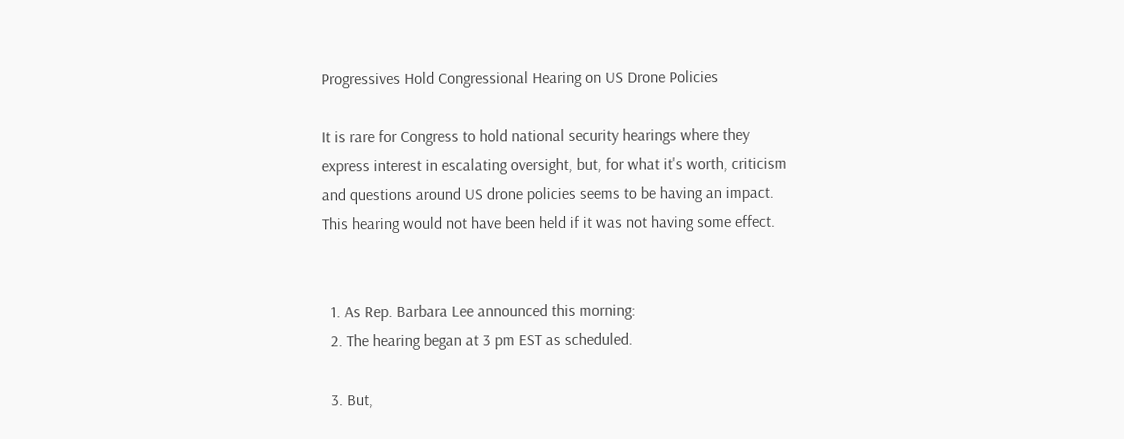Progressives Hold Congressional Hearing on US Drone Policies

It is rare for Congress to hold national security hearings where they express interest in escalating oversight, but, for what it's worth, criticism and questions around US drone policies seems to be having an impact. This hearing would not have been held if it was not having some effect.


  1. As Rep. Barbara Lee announced this morning:
  2. The hearing began at 3 pm EST as scheduled.

  3. But,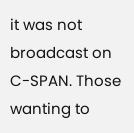it was not broadcast on C-SPAN. Those wanting to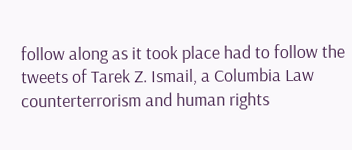follow along as it took place had to follow the tweets of Tarek Z. Ismail, a Columbia Law counterterrorism and human rights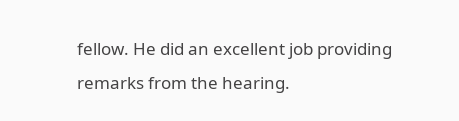fellow. He did an excellent job providing remarks from the hearing.